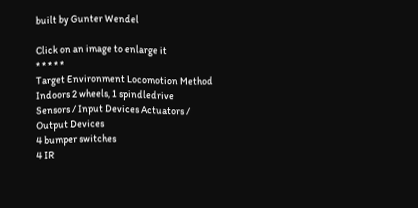built by Gunter Wendel

Click on an image to enlarge it
* * * * *
Target Environment Locomotion Method
Indoors 2 wheels, 1 spindledrive
Sensors / Input Devices Actuators / Output Devices
4 bumper switches
4 IR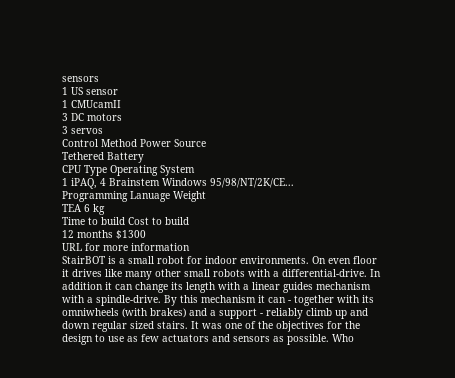sensors
1 US sensor
1 CMUcamII
3 DC motors
3 servos
Control Method Power Source
Tethered Battery
CPU Type Operating System
1 iPAQ, 4 Brainstem Windows 95/98/NT/2K/CE...
Programming Lanuage Weight
TEA 6 kg
Time to build Cost to build
12 months $1300
URL for more information
StairBOT is a small robot for indoor environments. On even floor it drives like many other small robots with a differential-drive. In addition it can change its length with a linear guides mechanism with a spindle-drive. By this mechanism it can - together with its omniwheels (with brakes) and a support - reliably climb up and down regular sized stairs. It was one of the objectives for the design to use as few actuators and sensors as possible. Who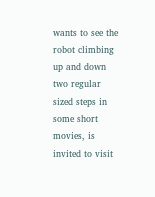wants to see the robot climbing up and down two regular sized steps in some short movies, is invited to visit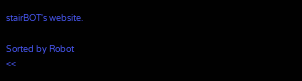stairBOT's website.

Sorted by Robot
<<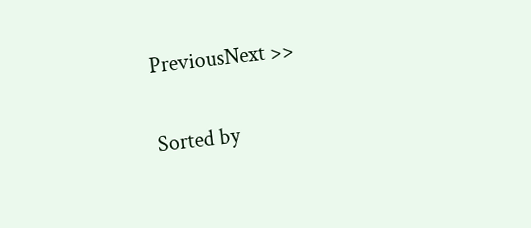PreviousNext >>

Sorted by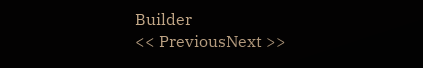Builder
<< PreviousNext >>